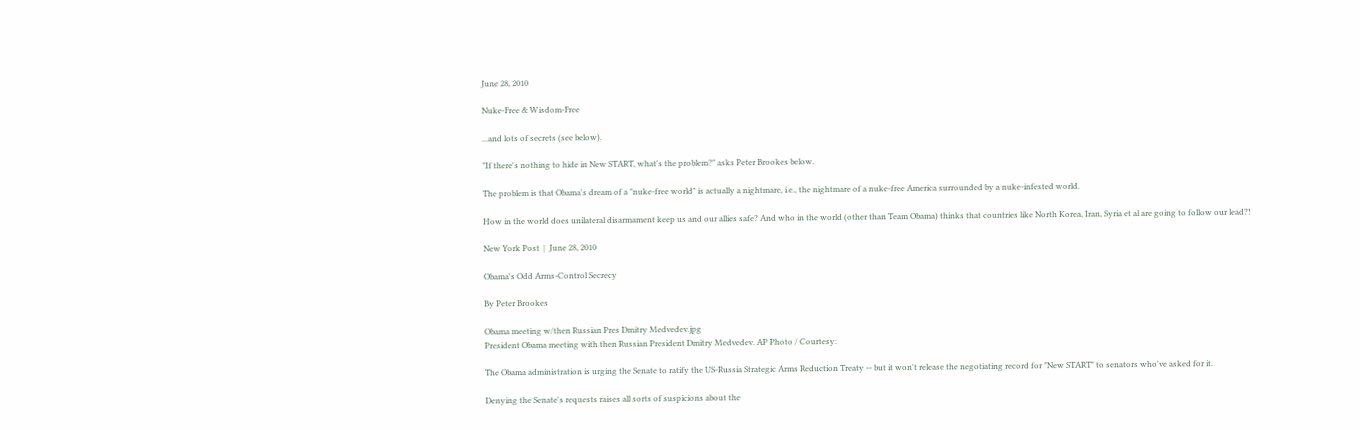June 28, 2010

Nuke-Free & Wisdom-Free

...and lots of secrets (see below).

"If there's nothing to hide in New START, what's the problem?" asks Peter Brookes below.

The problem is that Obama's dream of a "nuke-free world" is actually a nightmare, i.e., the nightmare of a nuke-free America surrounded by a nuke-infested world.

How in the world does unilateral disarmament keep us and our allies safe? And who in the world (other than Team Obama) thinks that countries like North Korea, Iran, Syria et al are going to follow our lead?!

New York Post  |  June 28, 2010

Obama's Odd Arms-Control Secrecy

By Peter Brookes

Obama meeting w/then Russian Pres Dmitry Medvedev.jpg
President Obama meeting with then Russian President Dmitry Medvedev. AP Photo / Courtesy:

The Obama administration is urging the Senate to ratify the US-Russia Strategic Arms Reduction Treaty -- but it won't release the negotiating record for "New START" to senators who've asked for it.

Denying the Senate's requests raises all sorts of suspicions about the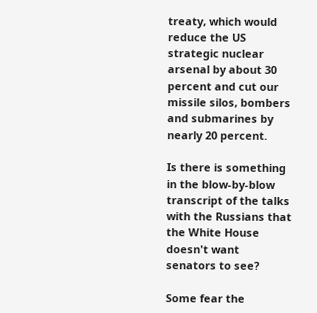treaty, which would reduce the US strategic nuclear arsenal by about 30 percent and cut our missile silos, bombers and submarines by nearly 20 percent.

Is there is something in the blow-by-blow transcript of the talks with the Russians that the White House doesn't want senators to see?

Some fear the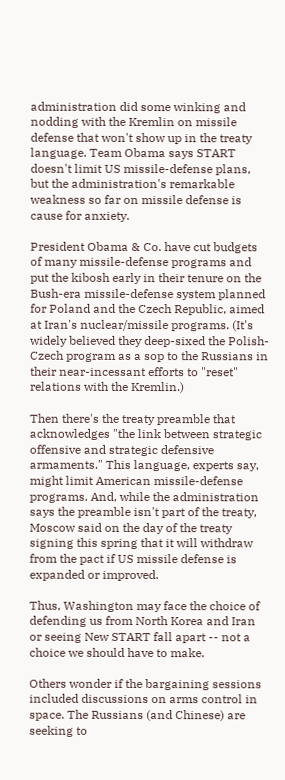administration did some winking and nodding with the Kremlin on missile defense that won't show up in the treaty language. Team Obama says START doesn't limit US missile-defense plans, but the administration's remarkable weakness so far on missile defense is cause for anxiety.

President Obama & Co. have cut budgets of many missile-defense programs and put the kibosh early in their tenure on the Bush-era missile-defense system planned for Poland and the Czech Republic, aimed at Iran's nuclear/missile programs. (It's widely believed they deep-sixed the Polish-Czech program as a sop to the Russians in their near-incessant efforts to "reset" relations with the Kremlin.)

Then there's the treaty preamble that acknowledges "the link between strategic offensive and strategic defensive armaments." This language, experts say, might limit American missile-defense programs. And, while the administration says the preamble isn't part of the treaty, Moscow said on the day of the treaty signing this spring that it will withdraw from the pact if US missile defense is expanded or improved.

Thus, Washington may face the choice of defending us from North Korea and Iran or seeing New START fall apart -- not a choice we should have to make.

Others wonder if the bargaining sessions included discussions on arms control in space. The Russians (and Chinese) are seeking to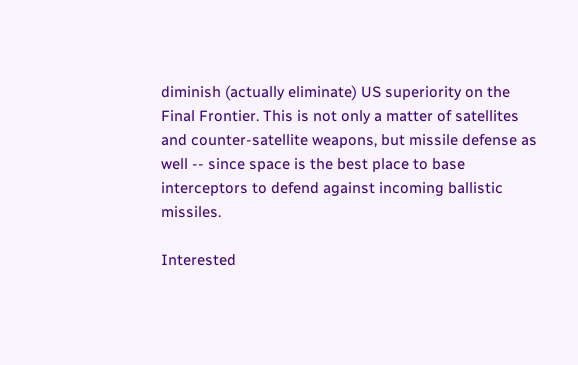diminish (actually eliminate) US superiority on the Final Frontier. This is not only a matter of satellites and counter-satellite weapons, but missile defense as well -- since space is the best place to base interceptors to defend against incoming ballistic missiles.

Interested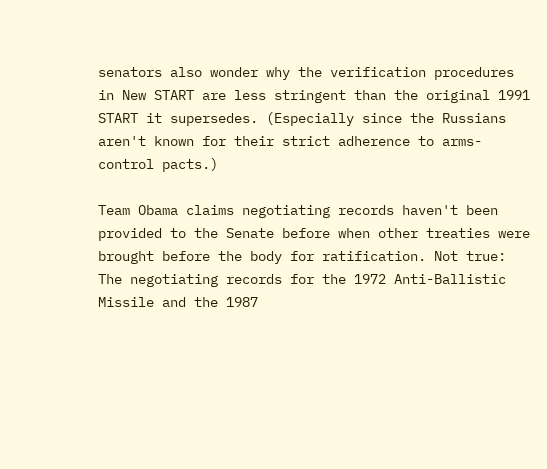senators also wonder why the verification procedures in New START are less stringent than the original 1991 START it supersedes. (Especially since the Russians aren't known for their strict adherence to arms-control pacts.)

Team Obama claims negotiating records haven't been provided to the Senate before when other treaties were brought before the body for ratification. Not true: The negotiating records for the 1972 Anti-Ballistic Missile and the 1987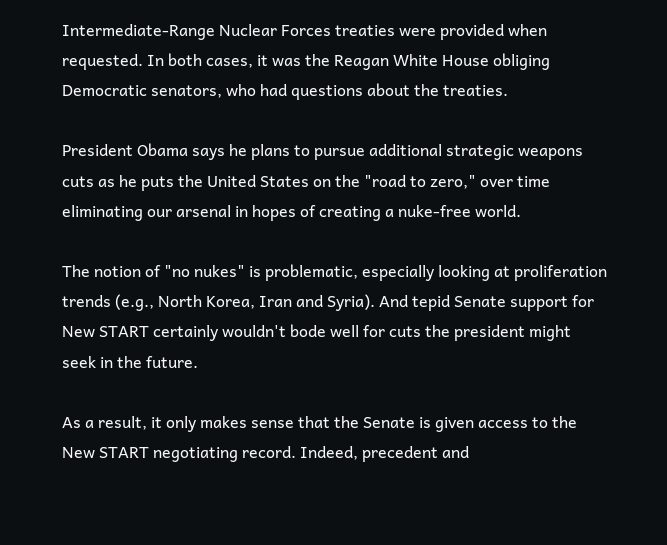Intermediate-Range Nuclear Forces treaties were provided when requested. In both cases, it was the Reagan White House obliging Democratic senators, who had questions about the treaties.

President Obama says he plans to pursue additional strategic weapons cuts as he puts the United States on the "road to zero," over time eliminating our arsenal in hopes of creating a nuke-free world.

The notion of "no nukes" is problematic, especially looking at proliferation trends (e.g., North Korea, Iran and Syria). And tepid Senate support for New START certainly wouldn't bode well for cuts the president might seek in the future.

As a result, it only makes sense that the Senate is given access to the New START negotiating record. Indeed, precedent and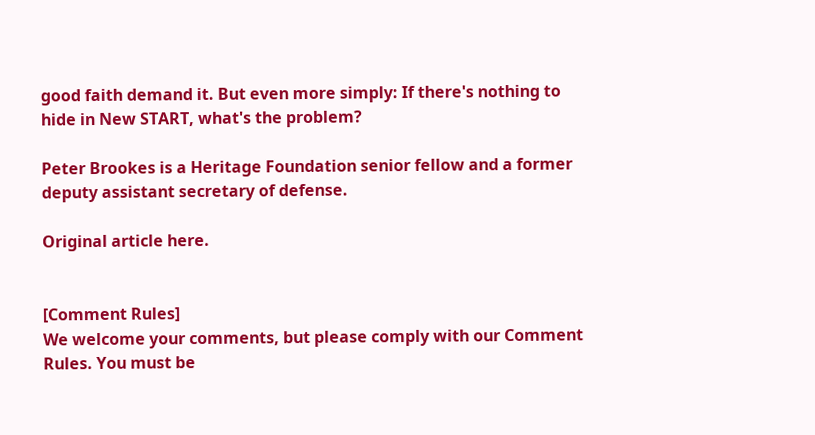good faith demand it. But even more simply: If there's nothing to hide in New START, what's the problem?

Peter Brookes is a Heritage Foundation senior fellow and a former deputy assistant secretary of defense.

Original article here.


[Comment Rules]
We welcome your comments, but please comply with our Comment Rules. You must be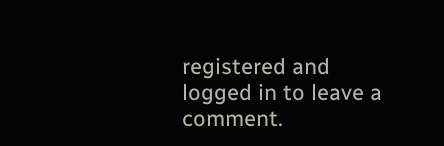registered and logged in to leave a comment.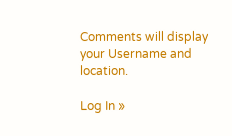Comments will display your Username and location.

Log In »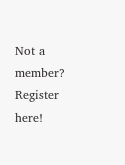Not a member? Register here!